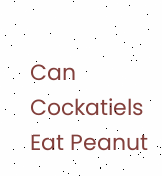Can Cockatiels Eat Peanut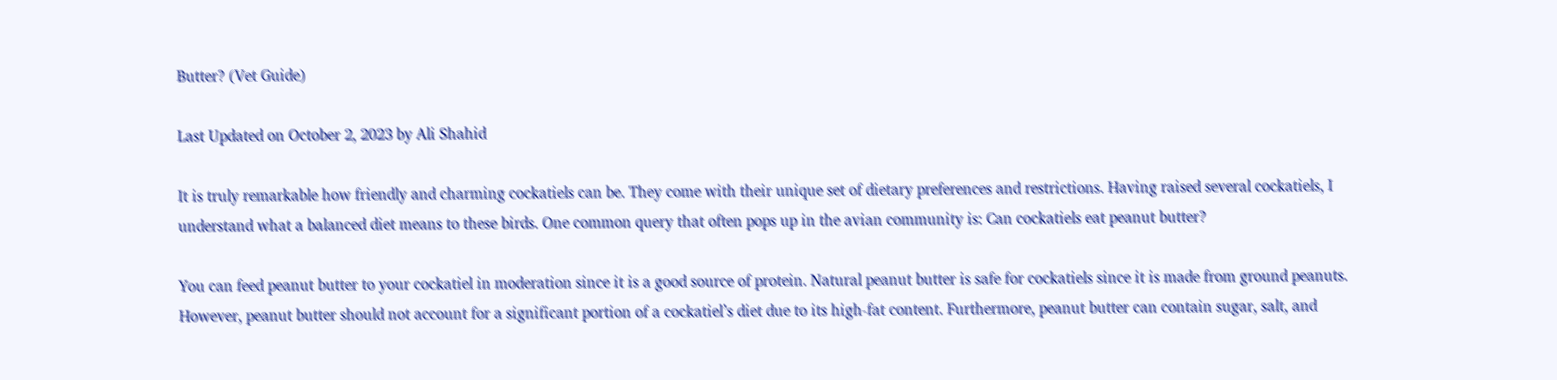Butter? (Vet Guide)

Last Updated on October 2, 2023 by Ali Shahid

It is truly remarkable how friendly and charming cockatiels can be. They come with their unique set of dietary preferences and restrictions. Having raised several cockatiels, I understand what a balanced diet means to these birds. One common query that often pops up in the avian community is: Can cockatiels eat peanut butter?

You can feed peanut butter to your cockatiel in moderation since it is a good source of protein. Natural peanut butter is safe for cockatiels since it is made from ground peanuts. However, peanut butter should not account for a significant portion of a cockatiel’s diet due to its high-fat content. Furthermore, peanut butter can contain sugar, salt, and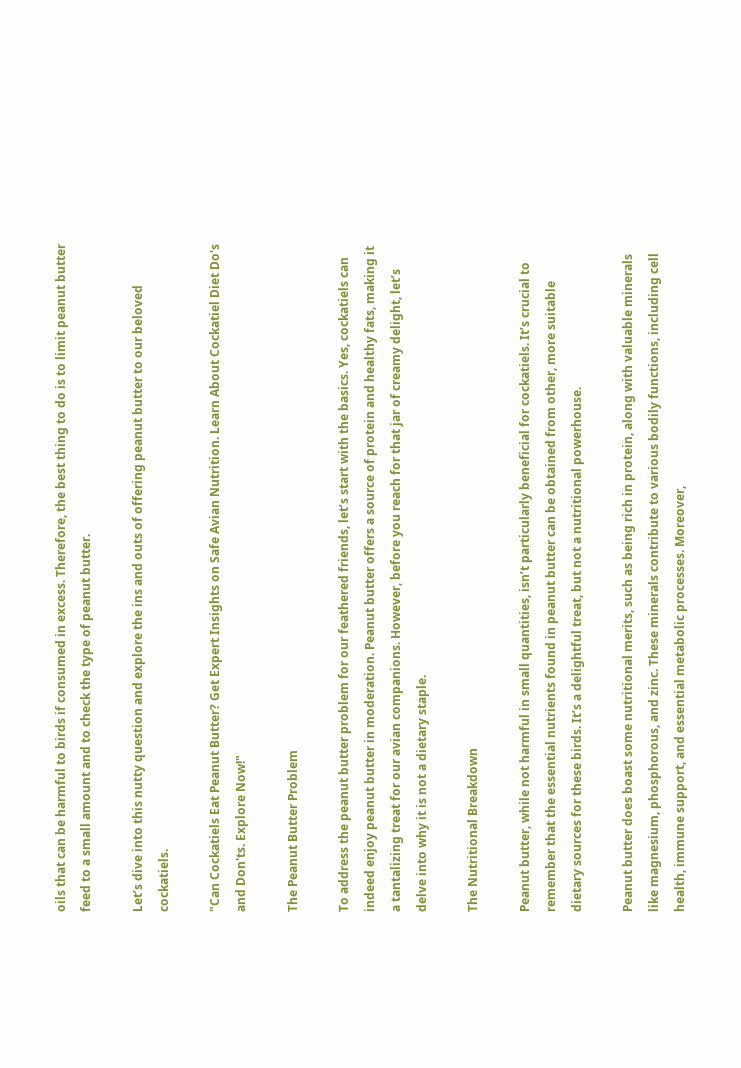oils that can be harmful to birds if consumed in excess. Therefore, the best thing to do is to limit peanut butter feed to a small amount and to check the type of peanut butter.

Let’s dive into this nutty question and explore the ins and outs of offering peanut butter to our beloved cockatiels.

"Can Cockatiels Eat Peanut Butter? Get Expert Insights on Safe Avian Nutrition. Learn About Cockatiel Diet Do's and Don'ts. Explore Now!"

The Peanut Butter Problem

To address the peanut butter problem for our feathered friends, let’s start with the basics. Yes, cockatiels can indeed enjoy peanut butter in moderation. Peanut butter offers a source of protein and healthy fats, making it a tantalizing treat for our avian companions. However, before you reach for that jar of creamy delight, let’s delve into why it is not a dietary staple.

The Nutritional Breakdown

Peanut butter, while not harmful in small quantities, isn’t particularly beneficial for cockatiels. It’s crucial to remember that the essential nutrients found in peanut butter can be obtained from other, more suitable dietary sources for these birds. It’s a delightful treat, but not a nutritional powerhouse.

Peanut butter does boast some nutritional merits, such as being rich in protein, along with valuable minerals like magnesium, phosphorous, and zinc. These minerals contribute to various bodily functions, including cell health, immune support, and essential metabolic processes. Moreover,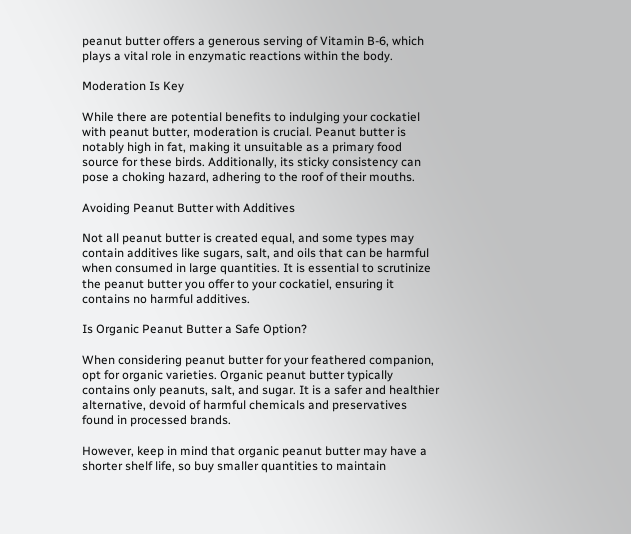peanut butter offers a generous serving of Vitamin B-6, which plays a vital role in enzymatic reactions within the body.

Moderation Is Key

While there are potential benefits to indulging your cockatiel with peanut butter, moderation is crucial. Peanut butter is notably high in fat, making it unsuitable as a primary food source for these birds. Additionally, its sticky consistency can pose a choking hazard, adhering to the roof of their mouths.

Avoiding Peanut Butter with Additives

Not all peanut butter is created equal, and some types may contain additives like sugars, salt, and oils that can be harmful when consumed in large quantities. It is essential to scrutinize the peanut butter you offer to your cockatiel, ensuring it contains no harmful additives.

Is Organic Peanut Butter a Safe Option?

When considering peanut butter for your feathered companion, opt for organic varieties. Organic peanut butter typically contains only peanuts, salt, and sugar. It is a safer and healthier alternative, devoid of harmful chemicals and preservatives found in processed brands.

However, keep in mind that organic peanut butter may have a shorter shelf life, so buy smaller quantities to maintain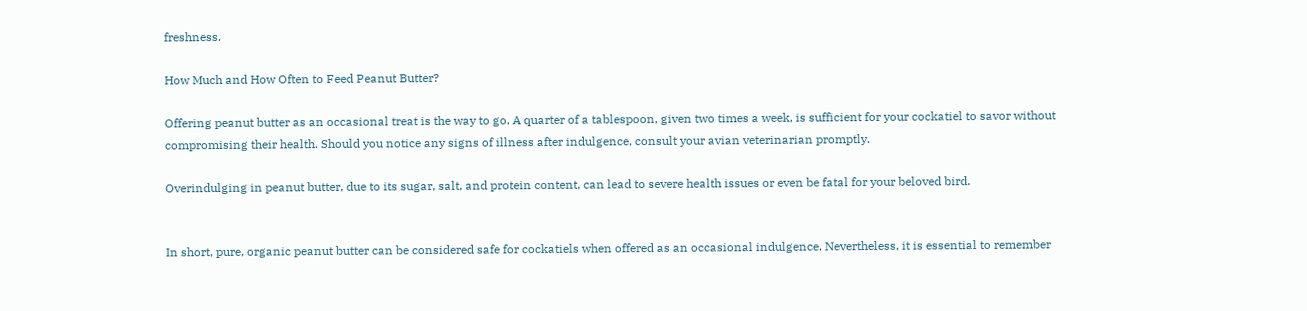freshness.

How Much and How Often to Feed Peanut Butter?

Offering peanut butter as an occasional treat is the way to go. A quarter of a tablespoon, given two times a week, is sufficient for your cockatiel to savor without compromising their health. Should you notice any signs of illness after indulgence, consult your avian veterinarian promptly.

Overindulging in peanut butter, due to its sugar, salt, and protein content, can lead to severe health issues or even be fatal for your beloved bird.


In short, pure, organic peanut butter can be considered safe for cockatiels when offered as an occasional indulgence. Nevertheless, it is essential to remember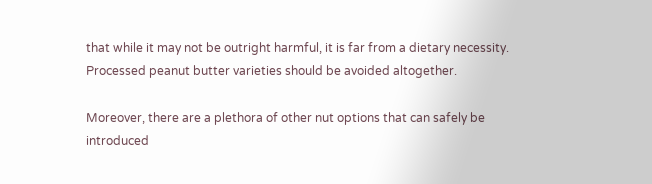that while it may not be outright harmful, it is far from a dietary necessity. Processed peanut butter varieties should be avoided altogether.

Moreover, there are a plethora of other nut options that can safely be introduced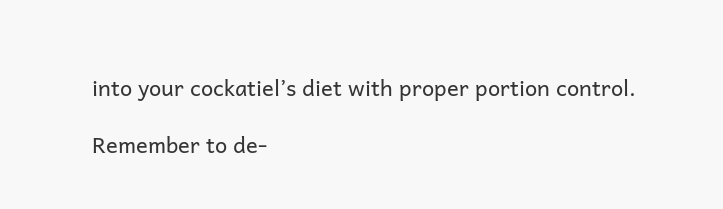into your cockatiel’s diet with proper portion control.

Remember to de-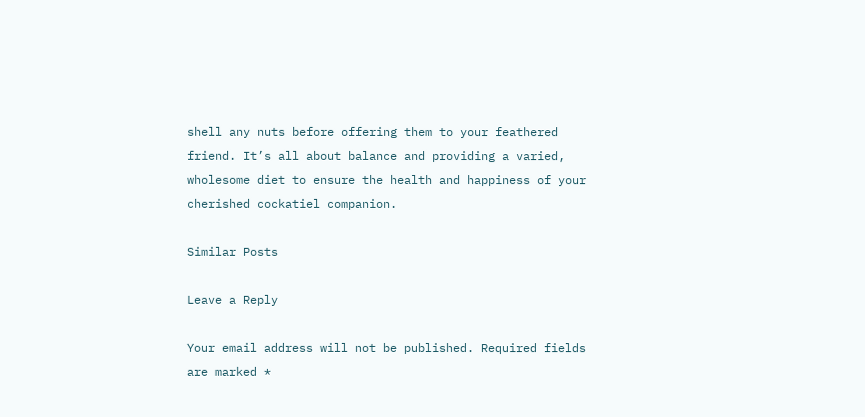shell any nuts before offering them to your feathered friend. It’s all about balance and providing a varied, wholesome diet to ensure the health and happiness of your cherished cockatiel companion.

Similar Posts

Leave a Reply

Your email address will not be published. Required fields are marked *